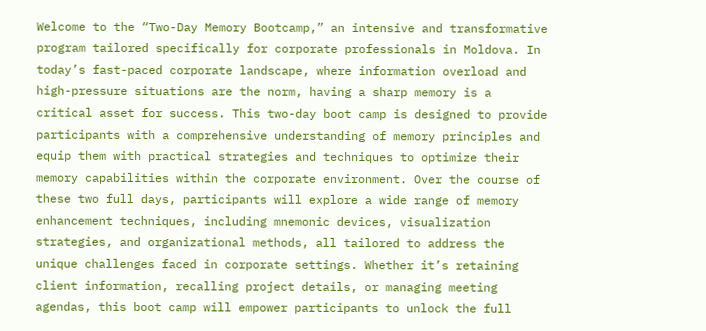Welcome to the “Two-Day Memory Bootcamp,” an intensive and transformative program tailored specifically for corporate professionals in Moldova. In today’s fast-paced corporate landscape, where information overload and high-pressure situations are the norm, having a sharp memory is a critical asset for success. This two-day boot camp is designed to provide participants with a comprehensive understanding of memory principles and equip them with practical strategies and techniques to optimize their memory capabilities within the corporate environment. Over the course of these two full days, participants will explore a wide range of memory enhancement techniques, including mnemonic devices, visualization strategies, and organizational methods, all tailored to address the unique challenges faced in corporate settings. Whether it’s retaining client information, recalling project details, or managing meeting agendas, this boot camp will empower participants to unlock the full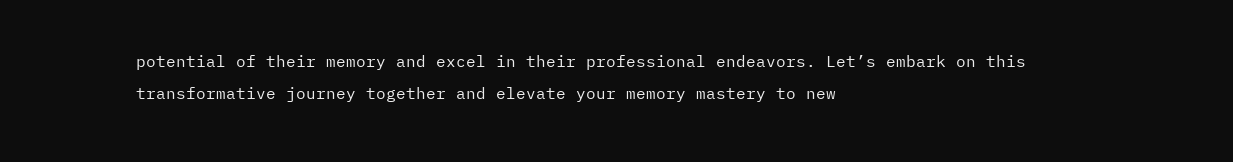potential of their memory and excel in their professional endeavors. Let’s embark on this transformative journey together and elevate your memory mastery to new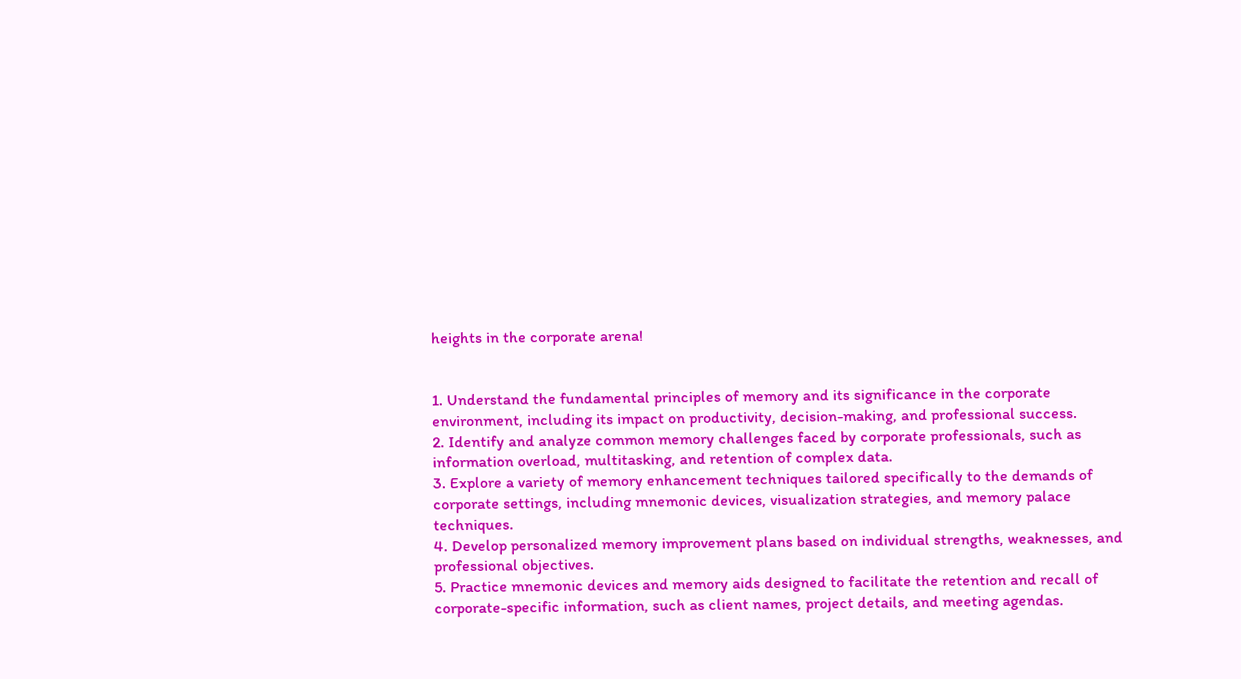heights in the corporate arena!


1. Understand the fundamental principles of memory and its significance in the corporate environment, including its impact on productivity, decision-making, and professional success.
2. Identify and analyze common memory challenges faced by corporate professionals, such as information overload, multitasking, and retention of complex data.
3. Explore a variety of memory enhancement techniques tailored specifically to the demands of corporate settings, including mnemonic devices, visualization strategies, and memory palace techniques.
4. Develop personalized memory improvement plans based on individual strengths, weaknesses, and professional objectives.
5. Practice mnemonic devices and memory aids designed to facilitate the retention and recall of corporate-specific information, such as client names, project details, and meeting agendas.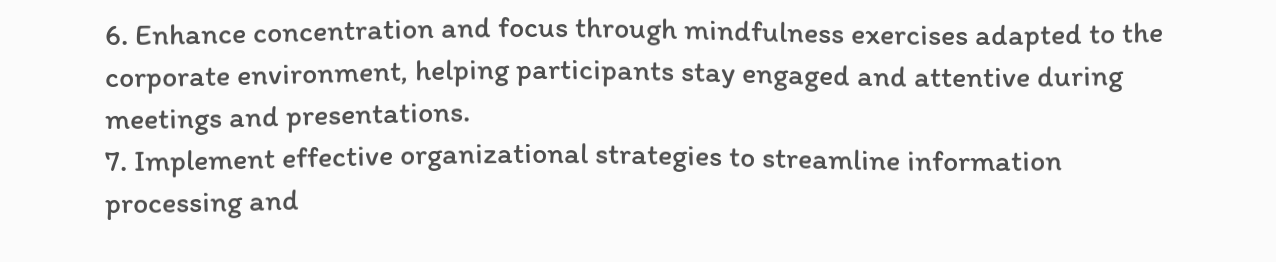6. Enhance concentration and focus through mindfulness exercises adapted to the corporate environment, helping participants stay engaged and attentive during meetings and presentations.
7. Implement effective organizational strategies to streamline information processing and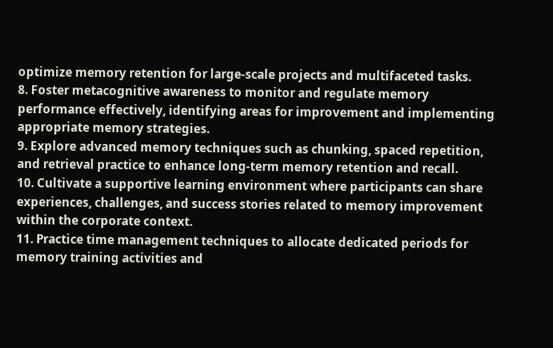optimize memory retention for large-scale projects and multifaceted tasks.
8. Foster metacognitive awareness to monitor and regulate memory performance effectively, identifying areas for improvement and implementing appropriate memory strategies.
9. Explore advanced memory techniques such as chunking, spaced repetition, and retrieval practice to enhance long-term memory retention and recall.
10. Cultivate a supportive learning environment where participants can share experiences, challenges, and success stories related to memory improvement within the corporate context.
11. Practice time management techniques to allocate dedicated periods for memory training activities and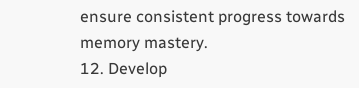ensure consistent progress towards memory mastery.
12. Develop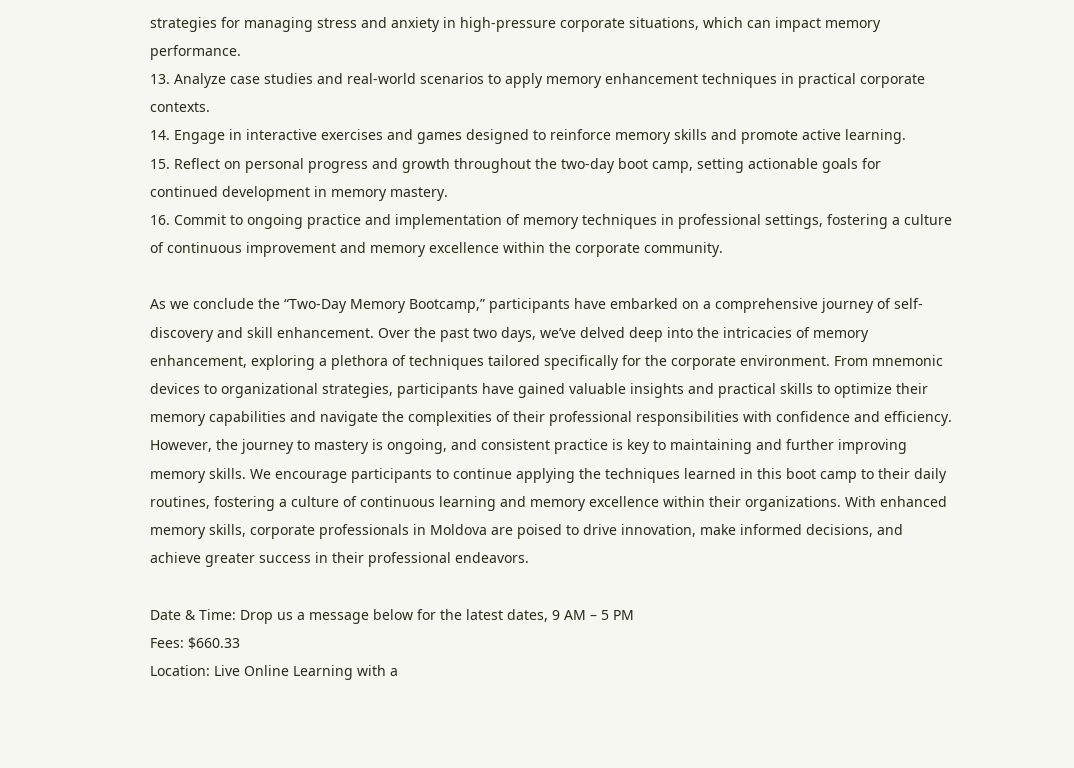strategies for managing stress and anxiety in high-pressure corporate situations, which can impact memory performance.
13. Analyze case studies and real-world scenarios to apply memory enhancement techniques in practical corporate contexts.
14. Engage in interactive exercises and games designed to reinforce memory skills and promote active learning.
15. Reflect on personal progress and growth throughout the two-day boot camp, setting actionable goals for continued development in memory mastery.
16. Commit to ongoing practice and implementation of memory techniques in professional settings, fostering a culture of continuous improvement and memory excellence within the corporate community.

As we conclude the “Two-Day Memory Bootcamp,” participants have embarked on a comprehensive journey of self-discovery and skill enhancement. Over the past two days, we’ve delved deep into the intricacies of memory enhancement, exploring a plethora of techniques tailored specifically for the corporate environment. From mnemonic devices to organizational strategies, participants have gained valuable insights and practical skills to optimize their memory capabilities and navigate the complexities of their professional responsibilities with confidence and efficiency. However, the journey to mastery is ongoing, and consistent practice is key to maintaining and further improving memory skills. We encourage participants to continue applying the techniques learned in this boot camp to their daily routines, fostering a culture of continuous learning and memory excellence within their organizations. With enhanced memory skills, corporate professionals in Moldova are poised to drive innovation, make informed decisions, and achieve greater success in their professional endeavors.

Date & Time: Drop us a message below for the latest dates, 9 AM – 5 PM
Fees: $660.33
Location: Live Online Learning with a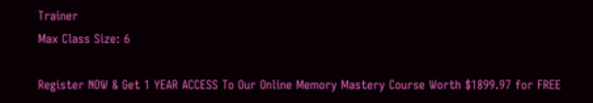Trainer
Max Class Size: 6

Register NOW & Get 1 YEAR ACCESS To Our Online Memory Mastery Course Worth $1899.97 for FREE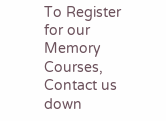To Register for our Memory Courses, Contact us down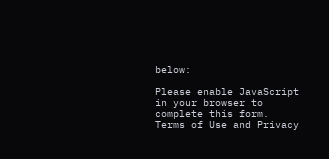below:

Please enable JavaScript in your browser to complete this form.
Terms of Use and Privacy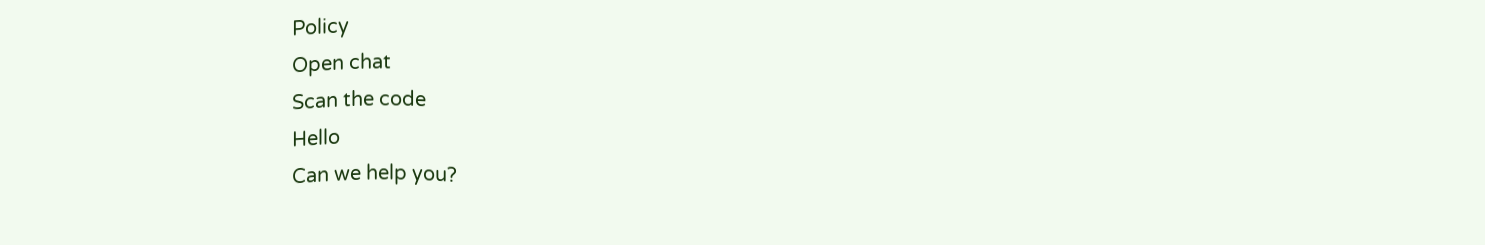Policy
Open chat
Scan the code
Hello
Can we help you?